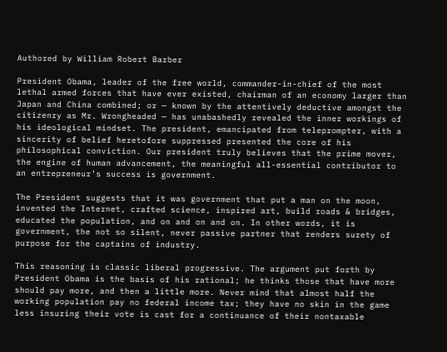Authored by William Robert Barber

President Obama, leader of the free world, commander-in-chief of the most lethal armed forces that have ever existed, chairman of an economy larger than Japan and China combined; or — known by the attentively deductive amongst the citizenry as Mr. Wrongheaded — has unabashedly revealed the inner workings of his ideological mindset. The president, emancipated from teleprompter, with a sincerity of belief heretofore suppressed presented the core of his philosophical conviction. Our president truly believes that the prime mover, the engine of human advancement, the meaningful all-essential contributor to an entrepreneur’s success is government.

The President suggests that it was government that put a man on the moon, invented the Internet, crafted science, inspired art, build roads & bridges, educated the population, and on and on and on. In other words, it is government, the not so silent, never passive partner that renders surety of purpose for the captains of industry.

This reasoning is classic liberal progressive. The argument put forth by President Obama is the basis of his rational; he thinks those that have more should pay more, and then a little more. Never mind that almost half the working population pay no federal income tax; they have no skin in the game less insuring their vote is cast for a continuance of their nontaxable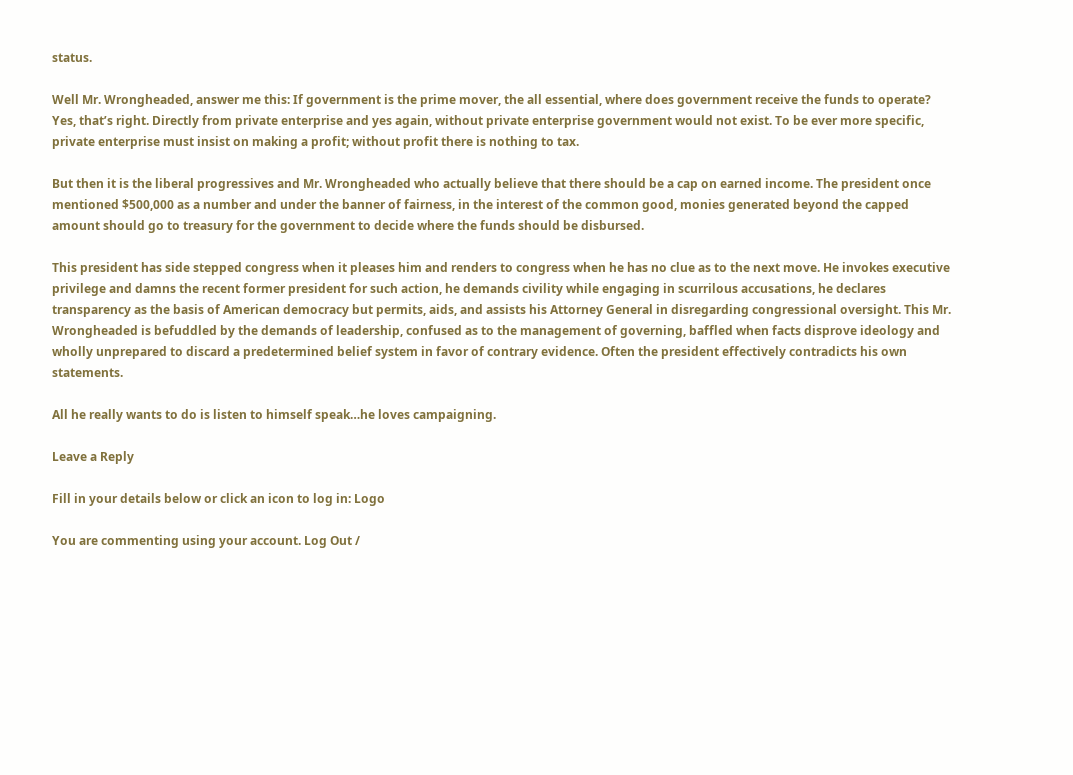status.

Well Mr. Wrongheaded, answer me this: If government is the prime mover, the all essential, where does government receive the funds to operate? Yes, that’s right. Directly from private enterprise and yes again, without private enterprise government would not exist. To be ever more specific, private enterprise must insist on making a profit; without profit there is nothing to tax.

But then it is the liberal progressives and Mr. Wrongheaded who actually believe that there should be a cap on earned income. The president once mentioned $500,000 as a number and under the banner of fairness, in the interest of the common good, monies generated beyond the capped amount should go to treasury for the government to decide where the funds should be disbursed.

This president has side stepped congress when it pleases him and renders to congress when he has no clue as to the next move. He invokes executive privilege and damns the recent former president for such action, he demands civility while engaging in scurrilous accusations, he declares transparency as the basis of American democracy but permits, aids, and assists his Attorney General in disregarding congressional oversight. This Mr. Wrongheaded is befuddled by the demands of leadership, confused as to the management of governing, baffled when facts disprove ideology and wholly unprepared to discard a predetermined belief system in favor of contrary evidence. Often the president effectively contradicts his own statements.

All he really wants to do is listen to himself speak…he loves campaigning.

Leave a Reply

Fill in your details below or click an icon to log in: Logo

You are commenting using your account. Log Out /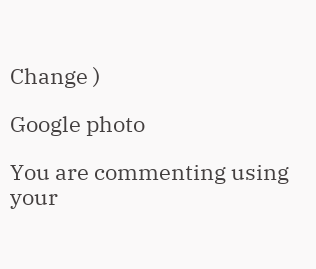Change )

Google photo

You are commenting using your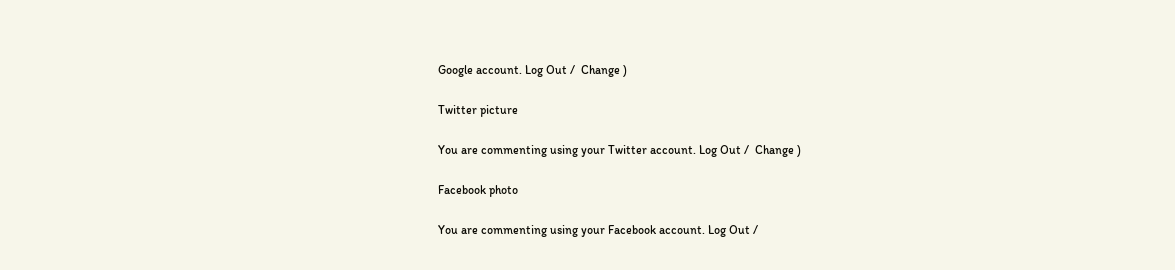Google account. Log Out /  Change )

Twitter picture

You are commenting using your Twitter account. Log Out /  Change )

Facebook photo

You are commenting using your Facebook account. Log Out /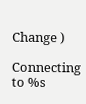Change )

Connecting to %s